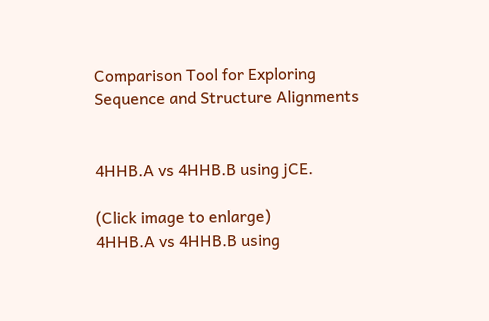Comparison Tool for Exploring Sequence and Structure Alignments


4HHB.A vs 4HHB.B using jCE.

(Click image to enlarge)
4HHB.A vs 4HHB.B using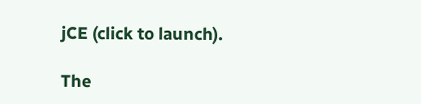jCE (click to launch).

The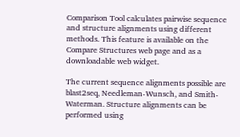Comparison Tool calculates pairwise sequence and structure alignments using different methods. This feature is available on the Compare Structures web page and as a downloadable web widget.

The current sequence alignments possible are blast2seq, Needleman-Wunsch, and Smith-Waterman. Structure alignments can be performed using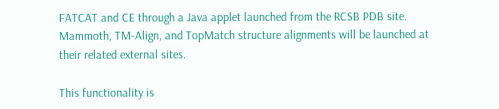FATCAT and CE through a Java applet launched from the RCSB PDB site. Mammoth, TM-Align, and TopMatch structure alignments will be launched at their related external sites.

This functionality is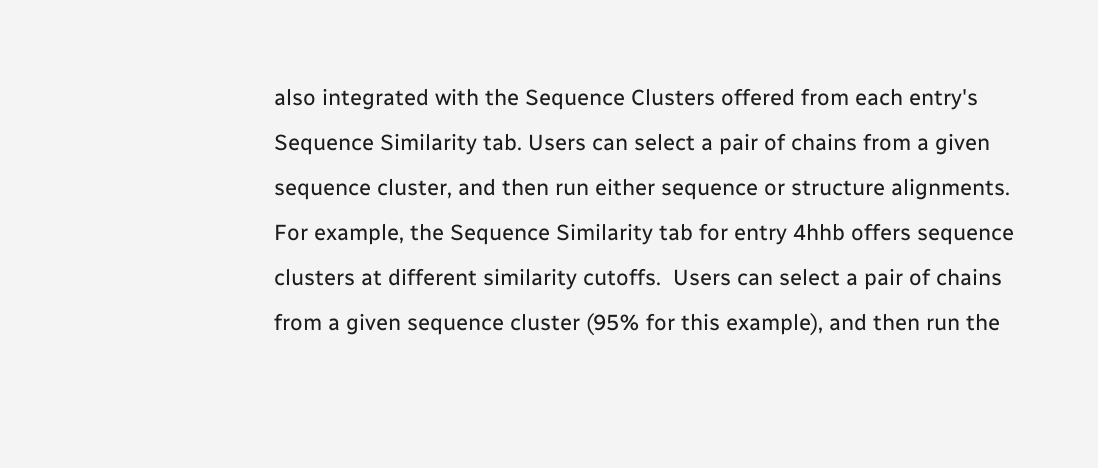also integrated with the Sequence Clusters offered from each entry's Sequence Similarity tab. Users can select a pair of chains from a given sequence cluster, and then run either sequence or structure alignments. For example, the Sequence Similarity tab for entry 4hhb offers sequence clusters at different similarity cutoffs.  Users can select a pair of chains from a given sequence cluster (95% for this example), and then run the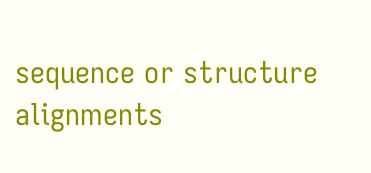sequence or structure alignments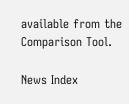available from the Comparison Tool.

News Index